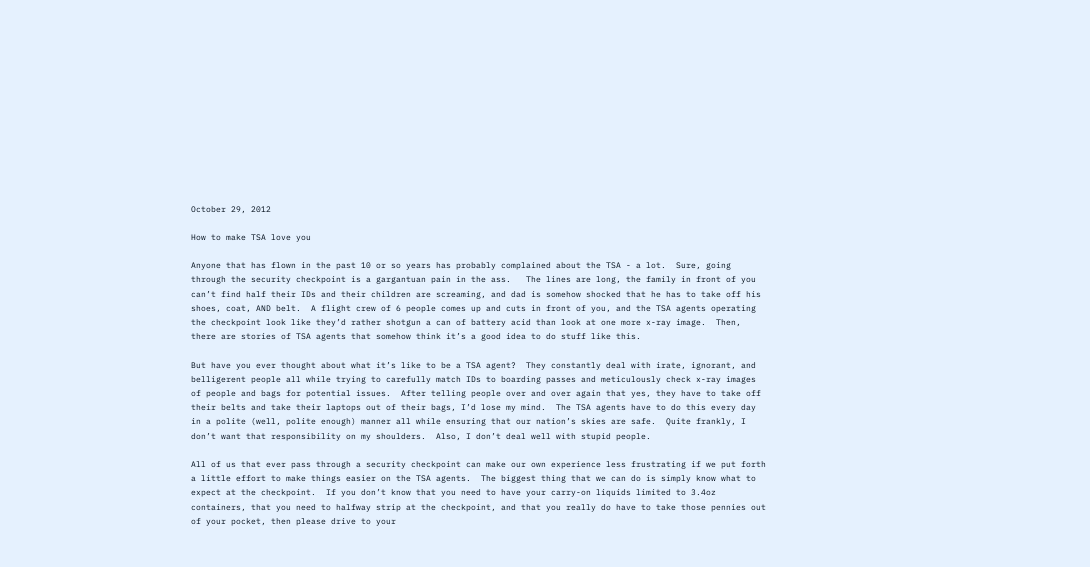October 29, 2012

How to make TSA love you

Anyone that has flown in the past 10 or so years has probably complained about the TSA - a lot.  Sure, going through the security checkpoint is a gargantuan pain in the ass.   The lines are long, the family in front of you can’t find half their IDs and their children are screaming, and dad is somehow shocked that he has to take off his shoes, coat, AND belt.  A flight crew of 6 people comes up and cuts in front of you, and the TSA agents operating the checkpoint look like they’d rather shotgun a can of battery acid than look at one more x-ray image.  Then, there are stories of TSA agents that somehow think it’s a good idea to do stuff like this.

But have you ever thought about what it’s like to be a TSA agent?  They constantly deal with irate, ignorant, and belligerent people all while trying to carefully match IDs to boarding passes and meticulously check x-ray images of people and bags for potential issues.  After telling people over and over again that yes, they have to take off their belts and take their laptops out of their bags, I’d lose my mind.  The TSA agents have to do this every day in a polite (well, polite enough) manner all while ensuring that our nation’s skies are safe.  Quite frankly, I don’t want that responsibility on my shoulders.  Also, I don’t deal well with stupid people.

All of us that ever pass through a security checkpoint can make our own experience less frustrating if we put forth a little effort to make things easier on the TSA agents.  The biggest thing that we can do is simply know what to expect at the checkpoint.  If you don’t know that you need to have your carry-on liquids limited to 3.4oz containers, that you need to halfway strip at the checkpoint, and that you really do have to take those pennies out of your pocket, then please drive to your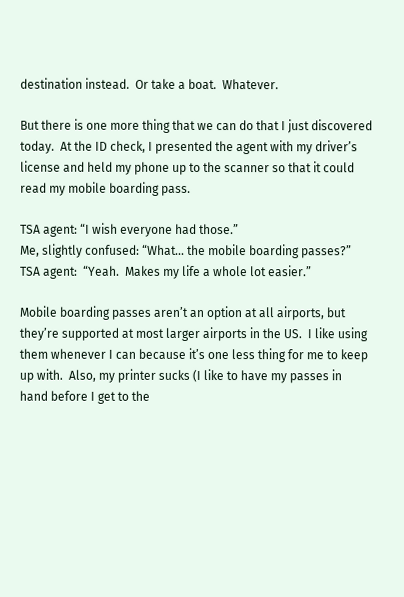destination instead.  Or take a boat.  Whatever.

But there is one more thing that we can do that I just discovered today.  At the ID check, I presented the agent with my driver’s license and held my phone up to the scanner so that it could read my mobile boarding pass.

TSA agent: “I wish everyone had those.”
Me, slightly confused: “What... the mobile boarding passes?”
TSA agent:  “Yeah.  Makes my life a whole lot easier.”

Mobile boarding passes aren’t an option at all airports, but they’re supported at most larger airports in the US.  I like using them whenever I can because it’s one less thing for me to keep up with.  Also, my printer sucks (I like to have my passes in hand before I get to the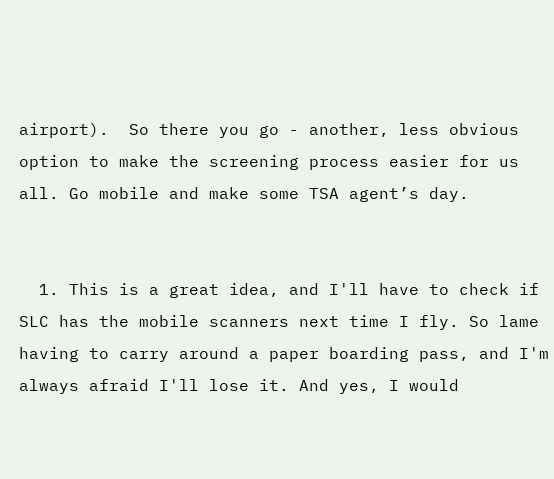airport).  So there you go - another, less obvious option to make the screening process easier for us all. Go mobile and make some TSA agent’s day.


  1. This is a great idea, and I'll have to check if SLC has the mobile scanners next time I fly. So lame having to carry around a paper boarding pass, and I'm always afraid I'll lose it. And yes, I would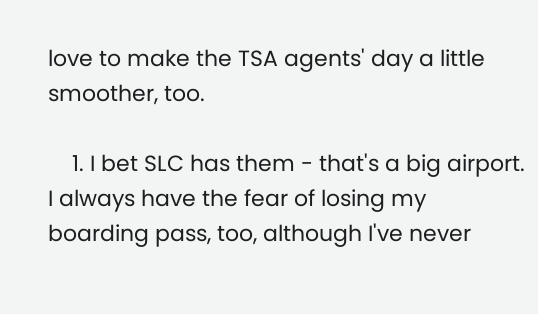love to make the TSA agents' day a little smoother, too.

    1. I bet SLC has them - that's a big airport. I always have the fear of losing my boarding pass, too, although I've never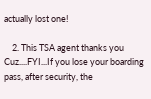actually lost one!

    2. This TSA agent thanks you Cuz....FYI...If you lose your boarding pass, after security, the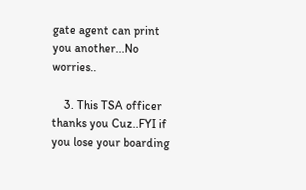gate agent can print you another...No worries..

    3. This TSA officer thanks you Cuz..FYI if you lose your boarding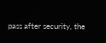pass after security, the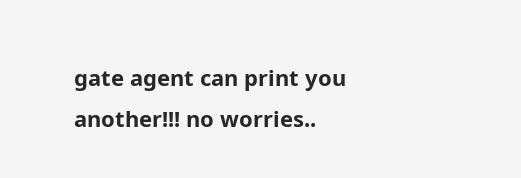gate agent can print you another!!! no worries..